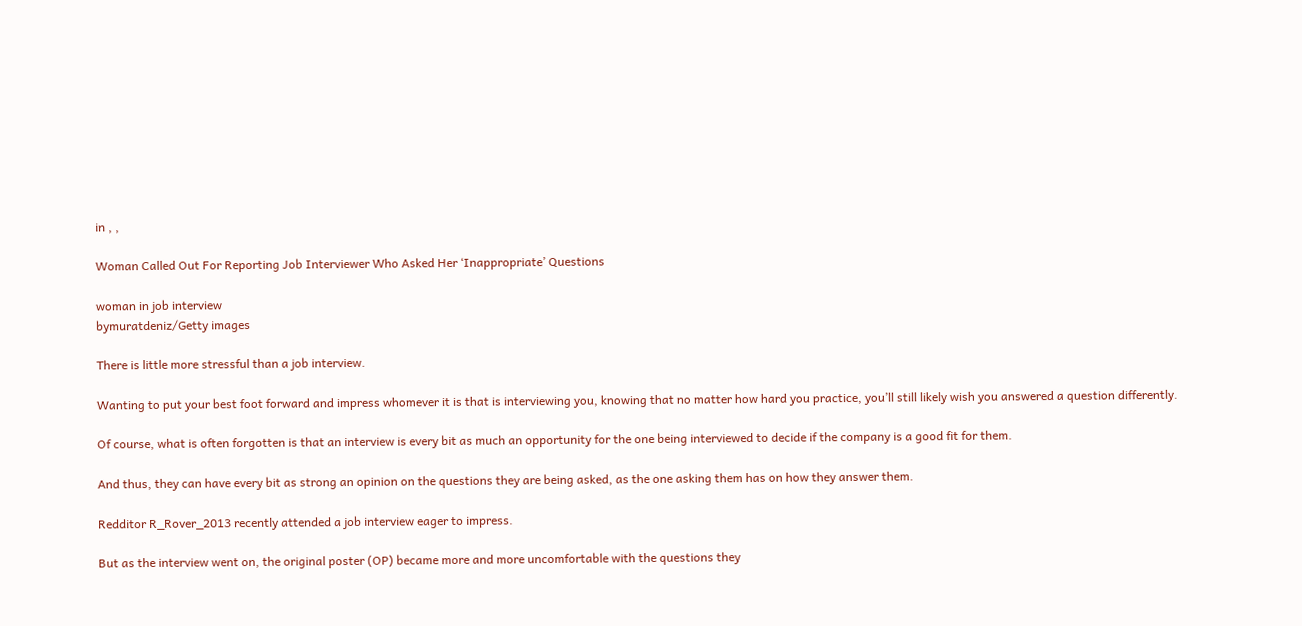in , ,

Woman Called Out For Reporting Job Interviewer Who Asked Her ‘Inappropriate’ Questions

woman in job interview
bymuratdeniz/Getty images

There is little more stressful than a job interview.

Wanting to put your best foot forward and impress whomever it is that is interviewing you, knowing that no matter how hard you practice, you’ll still likely wish you answered a question differently.

Of course, what is often forgotten is that an interview is every bit as much an opportunity for the one being interviewed to decide if the company is a good fit for them.

And thus, they can have every bit as strong an opinion on the questions they are being asked, as the one asking them has on how they answer them.

Redditor R_Rover_2013 recently attended a job interview eager to impress.

But as the interview went on, the original poster (OP) became more and more uncomfortable with the questions they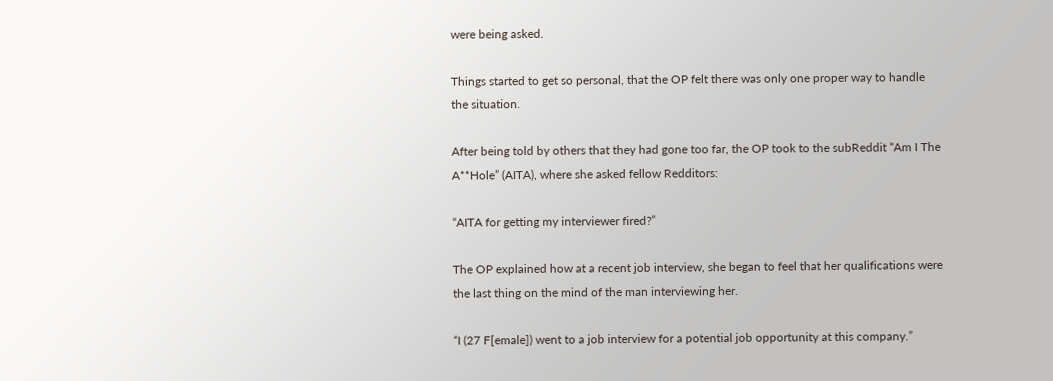were being asked.

Things started to get so personal, that the OP felt there was only one proper way to handle the situation.

After being told by others that they had gone too far, the OP took to the subReddit “Am I The A**Hole” (AITA), where she asked fellow Redditors:

“AITA for getting my interviewer fired?”

The OP explained how at a recent job interview, she began to feel that her qualifications were the last thing on the mind of the man interviewing her.

“I (27 F[emale]) went to a job interview for a potential job opportunity at this company.”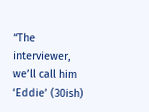“The interviewer, we’ll call him ‘Eddie’ (30ish)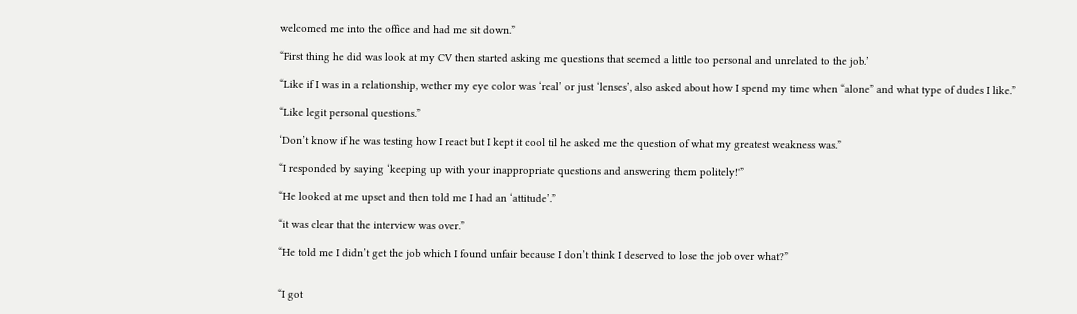welcomed me into the office and had me sit down.”

“First thing he did was look at my CV then started asking me questions that seemed a little too personal and unrelated to the job.’

“Like if I was in a relationship, wether my eye color was ‘real’ or just ‘lenses’, also asked about how I spend my time when “alone” and what type of dudes I like.”

“Like legit personal questions.”

‘Don’t know if he was testing how I react but I kept it cool til he asked me the question of what my greatest weakness was.”

“I responded by saying ‘keeping up with your inappropriate questions and answering them politely!'”

“He looked at me upset and then told me I had an ‘attitude’.”

“it was clear that the interview was over.”

“He told me I didn’t get the job which I found unfair because I don’t think I deserved to lose the job over what?”


“I got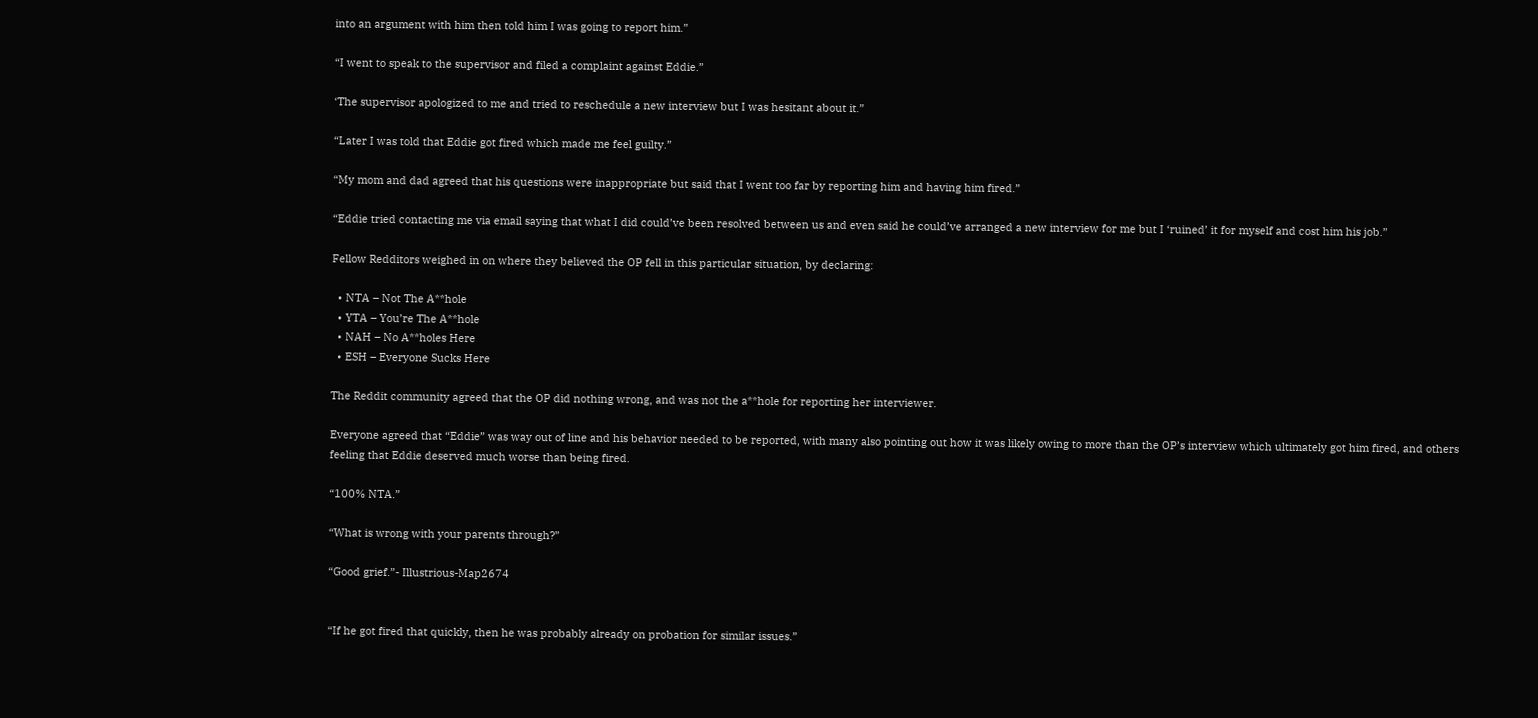into an argument with him then told him I was going to report him.”

“I went to speak to the supervisor and filed a complaint against Eddie.”

‘The supervisor apologized to me and tried to reschedule a new interview but I was hesitant about it.”

“Later I was told that Eddie got fired which made me feel guilty.”

“My mom and dad agreed that his questions were inappropriate but said that I went too far by reporting him and having him fired.”

“Eddie tried contacting me via email saying that what I did could’ve been resolved between us and even said he could’ve arranged a new interview for me but I ‘ruined’ it for myself and cost him his job.”

Fellow Redditors weighed in on where they believed the OP fell in this particular situation, by declaring:

  • NTA – Not The A**hole
  • YTA – You’re The A**hole
  • NAH – No A**holes Here
  • ESH – Everyone Sucks Here

The Reddit community agreed that the OP did nothing wrong, and was not the a**hole for reporting her interviewer.

Everyone agreed that “Eddie” was way out of line and his behavior needed to be reported, with many also pointing out how it was likely owing to more than the OP’s interview which ultimately got him fired, and others feeling that Eddie deserved much worse than being fired.

“100% NTA.”

“What is wrong with your parents through?”

“Good grief.”- Illustrious-Map2674


“If he got fired that quickly, then he was probably already on probation for similar issues.”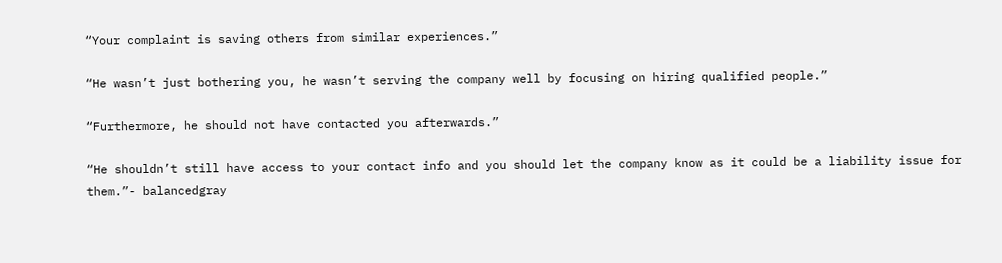“Your complaint is saving others from similar experiences.”

“He wasn’t just bothering you, he wasn’t serving the company well by focusing on hiring qualified people.”

“Furthermore, he should not have contacted you afterwards.”

“He shouldn’t still have access to your contact info and you should let the company know as it could be a liability issue for them.”- balancedgray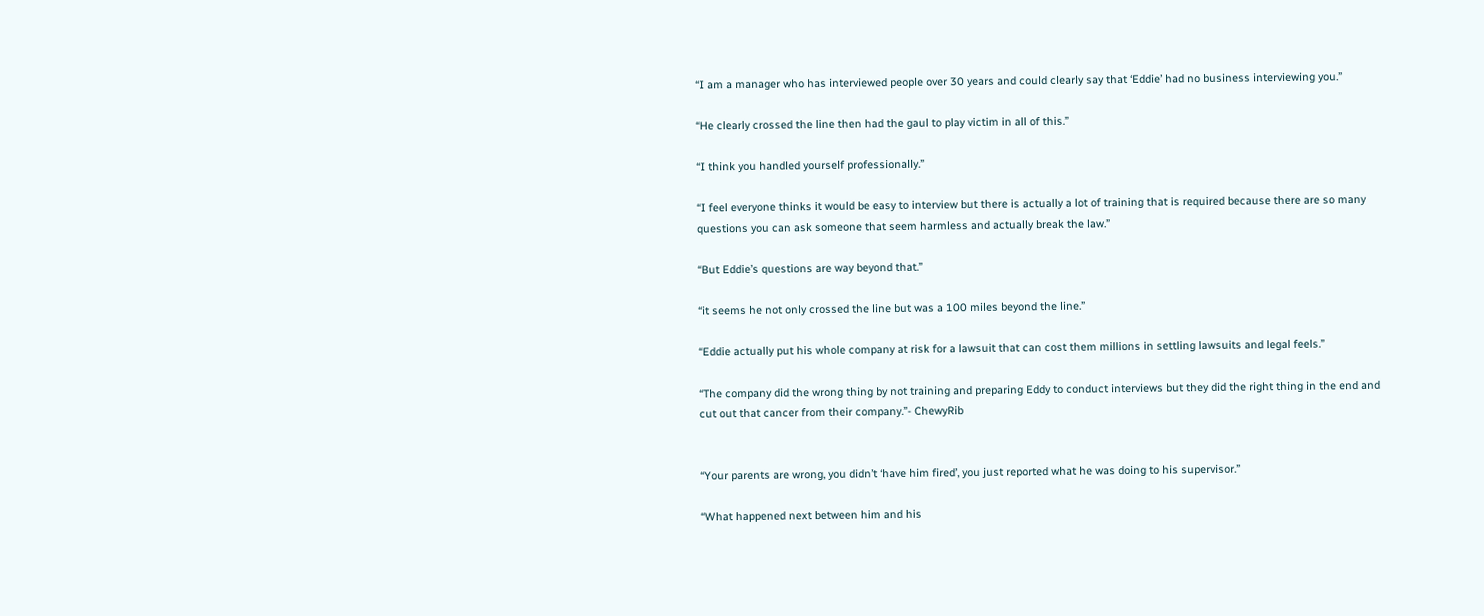“I am a manager who has interviewed people over 30 years and could clearly say that ‘Eddie’ had no business interviewing you.”

“He clearly crossed the line then had the gaul to play victim in all of this.”

“I think you handled yourself professionally.”

“I feel everyone thinks it would be easy to interview but there is actually a lot of training that is required because there are so many questions you can ask someone that seem harmless and actually break the law.”

“But Eddie’s questions are way beyond that.”

“it seems he not only crossed the line but was a 100 miles beyond the line.”

“Eddie actually put his whole company at risk for a lawsuit that can cost them millions in settling lawsuits and legal feels.”

“The company did the wrong thing by not training and preparing Eddy to conduct interviews but they did the right thing in the end and cut out that cancer from their company.”- ChewyRib


“Your parents are wrong, you didn’t ‘have him fired’, you just reported what he was doing to his supervisor.”

“What happened next between him and his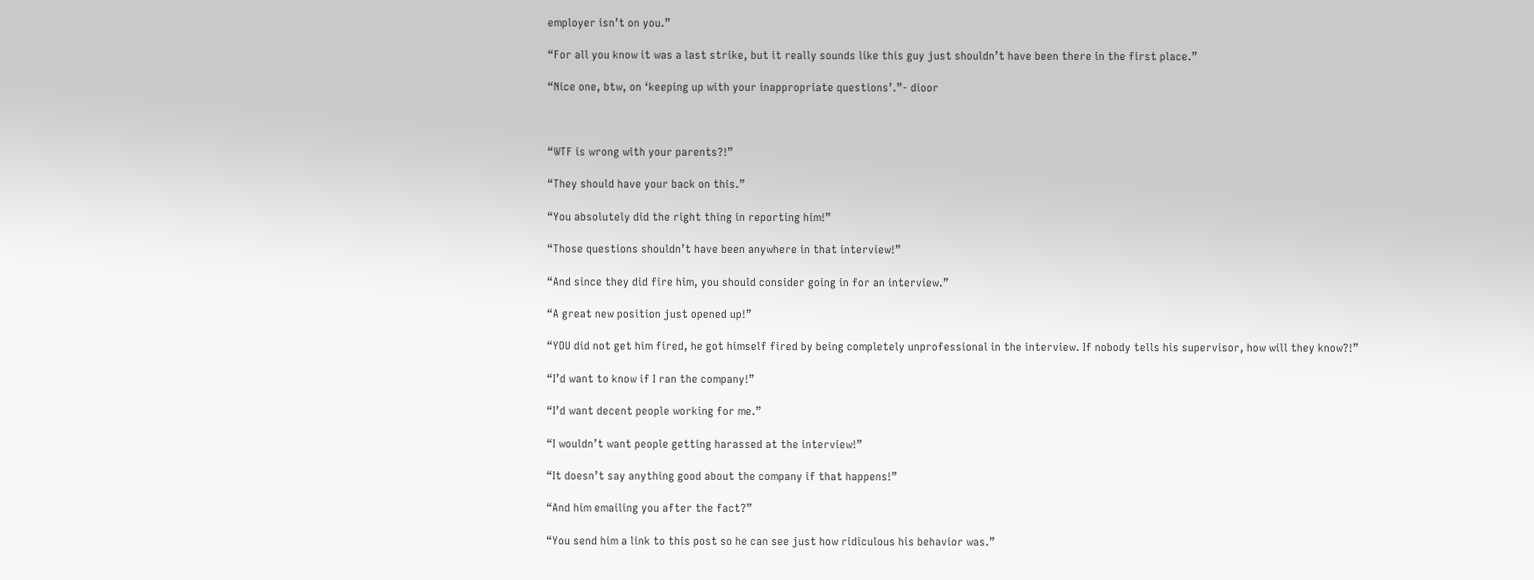employer isn’t on you.”

“For all you know it was a last strike, but it really sounds like this guy just shouldn’t have been there in the first place.”

“Nice one, btw, on ‘keeping up with your inappropriate questions’.”- dioor



“WTF is wrong with your parents?!”

“They should have your back on this.”

“You absolutely did the right thing in reporting him!”

“Those questions shouldn’t have been anywhere in that interview!”

“And since they did fire him, you should consider going in for an interview.”

“A great new position just opened up!”

“YOU did not get him fired, he got himself fired by being completely unprofessional in the interview. If nobody tells his supervisor, how will they know?!”

“I’d want to know if I ran the company!”

“I’d want decent people working for me.”

“I wouldn’t want people getting harassed at the interview!”

“It doesn’t say anything good about the company if that happens!”

“And him emailing you after the fact?”

“You send him a link to this post so he can see just how ridiculous his behavior was.”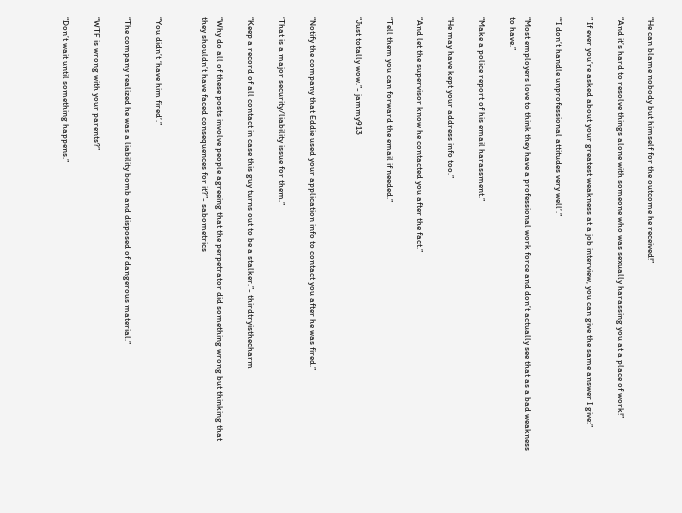“He can blame nobody but himself for the outcome he received!”

“And it’s hard to resolve things alone with someone who was sexually harassing you at a place of work!”

” If ever you’re asked about your greatest weakness at a job interview, you can give the same answer I give:”

“‘I don’t handle unprofessional attitudes very well’.”

“Most employers love to think they have a professional work force and don’t actually see that as a bad weakness to have.”

“Make a police report of his email harassment.”

“He may have kept your address info too.”

“And let the supervisor know he contacted you after the fact.”

“Tell them you can forward the email if needed.”

“Just totally wow.”- jammy913


“Notify the company that Eddie used your application info to contact you after he was fired.”

‘That is a major security/liability issue for them.”

“Keep a record of all contact in case this guy turns out to be a stalker.”- thirdtryisthecharm

“Why do all of these posts involve people agreeing that the perpetrator did something wrong but thinking that they shouldn’t have faced consequences for it?”- sabometrics


“You didn’t ‘have him fired’.”

“The company realized he was a liability bomb and disposed of dangerous material.”

“WTF is wrong with your parents?”

“Don’t wait until something happens.”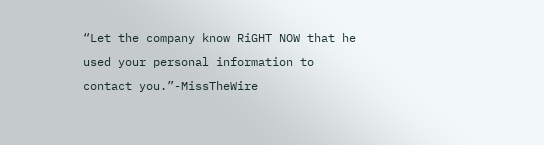“Let the company know RiGHT NOW that he used your personal information to contact you.”-MissTheWire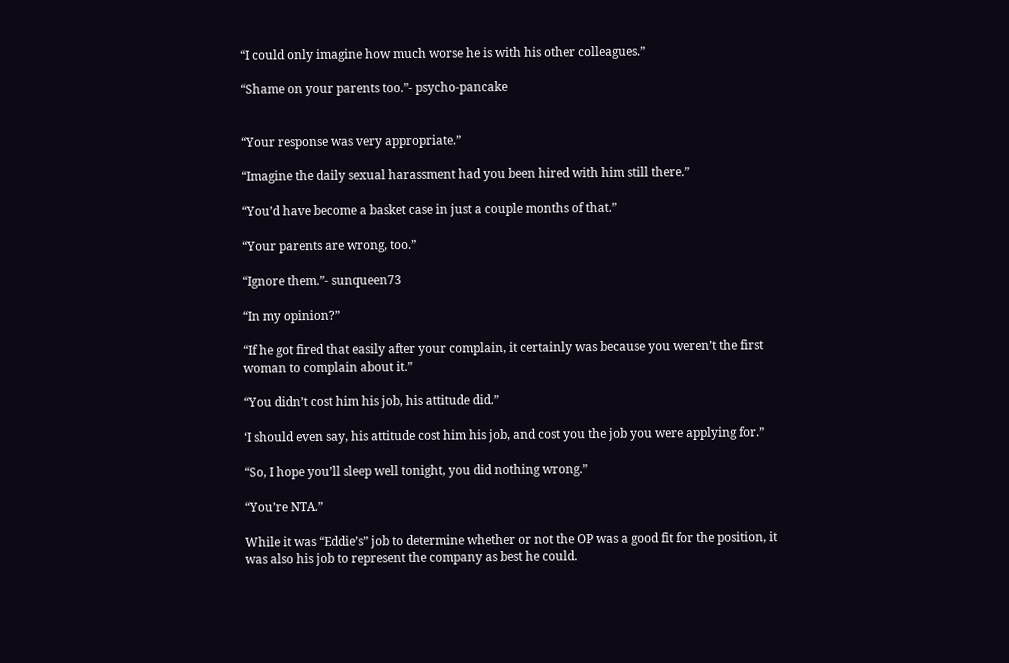“I could only imagine how much worse he is with his other colleagues.”

“Shame on your parents too.”- psycho-pancake


“Your response was very appropriate.”

“Imagine the daily sexual harassment had you been hired with him still there.”

“You’d have become a basket case in just a couple months of that.”

“Your parents are wrong, too.”

“Ignore them.”- sunqueen73

“In my opinion?”

“If he got fired that easily after your complain, it certainly was because you weren’t the first woman to complain about it.”

“You didn’t cost him his job, his attitude did.”

‘I should even say, his attitude cost him his job, and cost you the job you were applying for.”

“So, I hope you’ll sleep well tonight, you did nothing wrong.”

“You’re NTA.”

While it was “Eddie’s” job to determine whether or not the OP was a good fit for the position, it was also his job to represent the company as best he could.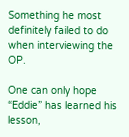Something he most definitely failed to do when interviewing the OP.

One can only hope “Eddie” has learned his lesson,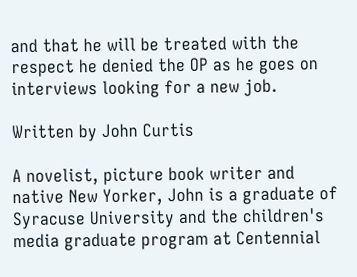and that he will be treated with the respect he denied the OP as he goes on interviews looking for a new job.

Written by John Curtis

A novelist, picture book writer and native New Yorker, John is a graduate of Syracuse University and the children's media graduate program at Centennial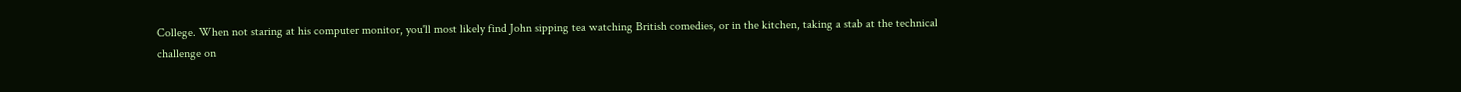College. When not staring at his computer monitor, you'll most likely find John sipping tea watching British comedies, or in the kitchen, taking a stab at the technical challenge on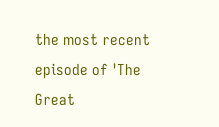the most recent episode of 'The Great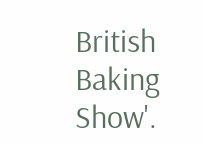British Baking Show'.